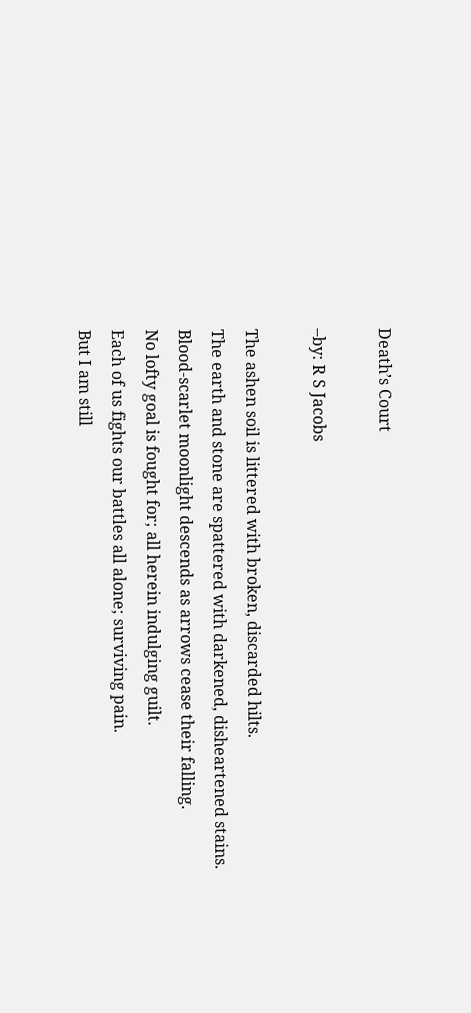Death’s Court

–by: R S Jacobs

The ashen soil is littered with broken, discarded hilts.
The earth and stone are spattered with darkened, disheartened stains.
Blood-scarlet moonlight descends as arrows cease their falling.
No lofty goal is fought for; all herein indulging guilt.
Each of us fights our battles all alone; surviving pain.
But I am still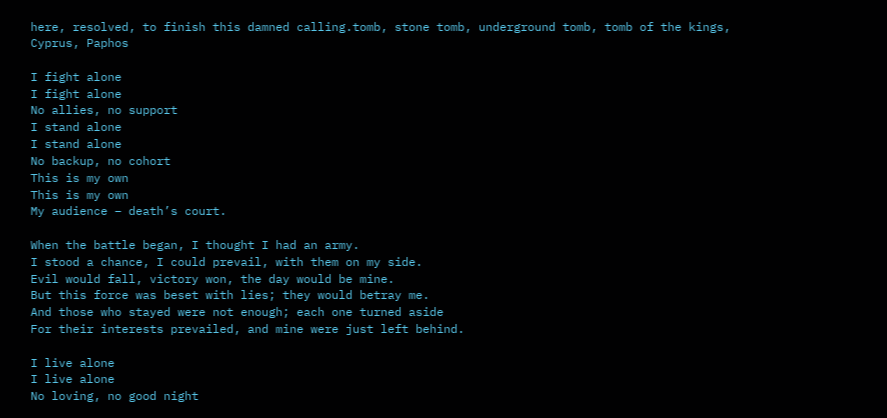here, resolved, to finish this damned calling.tomb, stone tomb, underground tomb, tomb of the kings, Cyprus, Paphos

I fight alone
I fight alone
No allies, no support
I stand alone
I stand alone
No backup, no cohort
This is my own
This is my own
My audience – death’s court.

When the battle began, I thought I had an army.
I stood a chance, I could prevail, with them on my side.
Evil would fall, victory won, the day would be mine.
But this force was beset with lies; they would betray me.
And those who stayed were not enough; each one turned aside
For their interests prevailed, and mine were just left behind.

I live alone
I live alone
No loving, no good night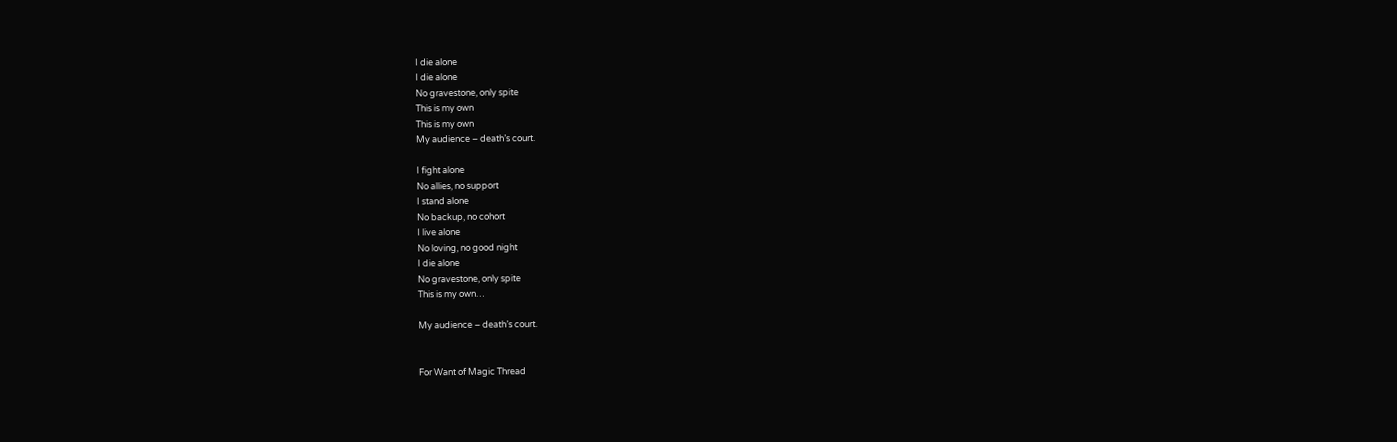I die alone
I die alone
No gravestone, only spite
This is my own
This is my own
My audience – death’s court.

I fight alone
No allies, no support
I stand alone
No backup, no cohort
I live alone
No loving, no good night
I die alone
No gravestone, only spite
This is my own…

My audience – death’s court.


For Want of Magic Thread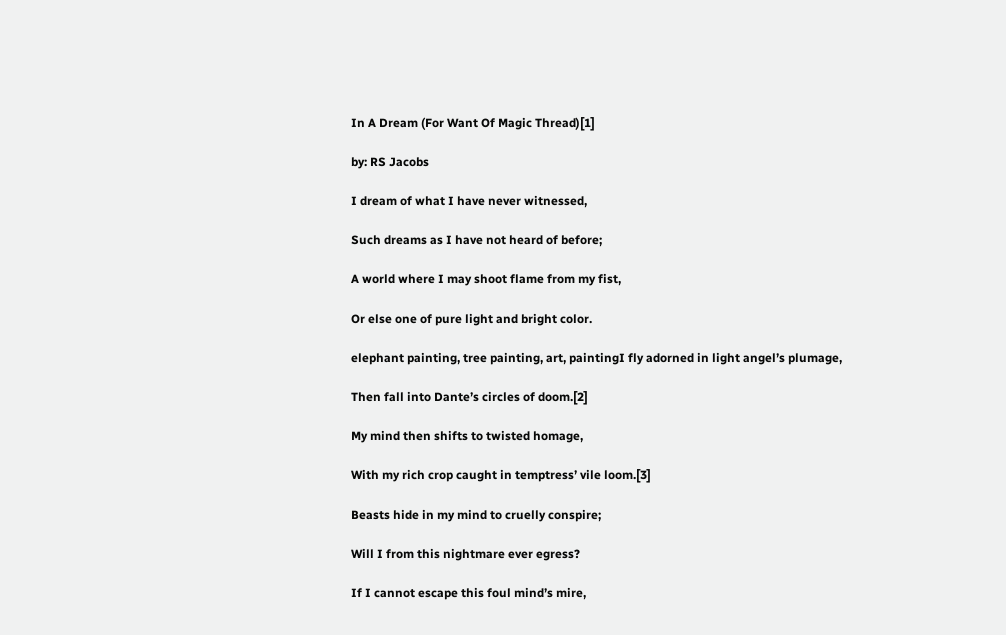In A Dream (For Want Of Magic Thread)[1]

by: RS Jacobs

I dream of what I have never witnessed,

Such dreams as I have not heard of before;

A world where I may shoot flame from my fist,

Or else one of pure light and bright color.

elephant painting, tree painting, art, paintingI fly adorned in light angel’s plumage,

Then fall into Dante’s circles of doom.[2]

My mind then shifts to twisted homage,

With my rich crop caught in temptress’ vile loom.[3]

Beasts hide in my mind to cruelly conspire;

Will I from this nightmare ever egress?

If I cannot escape this foul mind’s mire,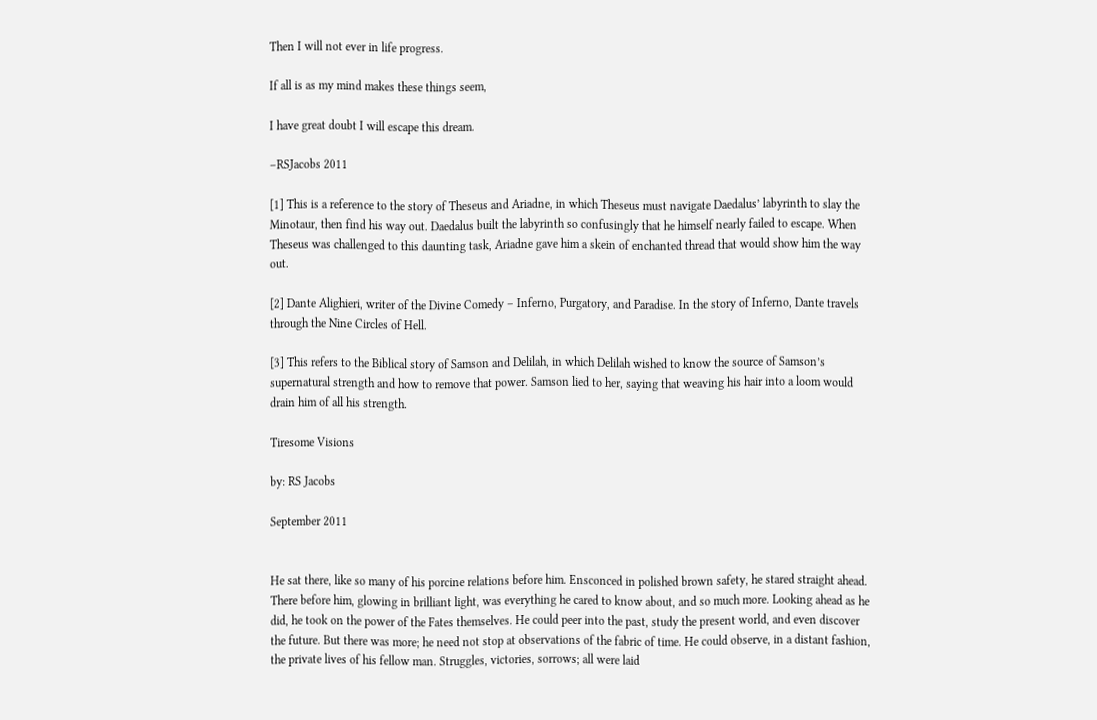Then I will not ever in life progress.

If all is as my mind makes these things seem,

I have great doubt I will escape this dream.

–RSJacobs 2011

[1] This is a reference to the story of Theseus and Ariadne, in which Theseus must navigate Daedalus’ labyrinth to slay the Minotaur, then find his way out. Daedalus built the labyrinth so confusingly that he himself nearly failed to escape. When Theseus was challenged to this daunting task, Ariadne gave him a skein of enchanted thread that would show him the way out.

[2] Dante Alighieri, writer of the Divine Comedy – Inferno, Purgatory, and Paradise. In the story of Inferno, Dante travels through the Nine Circles of Hell.

[3] This refers to the Biblical story of Samson and Delilah, in which Delilah wished to know the source of Samson’s supernatural strength and how to remove that power. Samson lied to her, saying that weaving his hair into a loom would drain him of all his strength.

Tiresome Visions

by: RS Jacobs

September 2011


He sat there, like so many of his porcine relations before him. Ensconced in polished brown safety, he stared straight ahead. There before him, glowing in brilliant light, was everything he cared to know about, and so much more. Looking ahead as he did, he took on the power of the Fates themselves. He could peer into the past, study the present world, and even discover the future. But there was more; he need not stop at observations of the fabric of time. He could observe, in a distant fashion, the private lives of his fellow man. Struggles, victories, sorrows; all were laid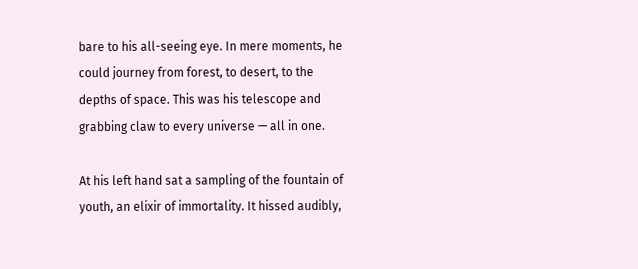bare to his all-seeing eye. In mere moments, he could journey from forest, to desert, to the depths of space. This was his telescope and grabbing claw to every universe — all in one.

At his left hand sat a sampling of the fountain of youth, an elixir of immortality. It hissed audibly,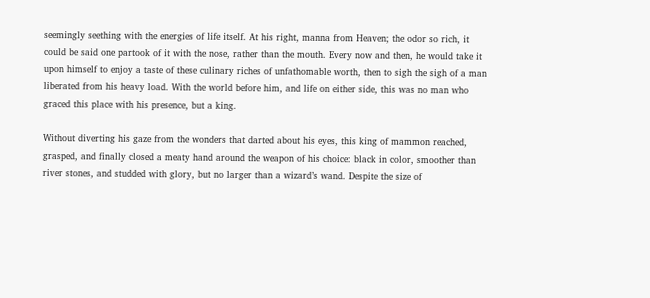seemingly seething with the energies of life itself. At his right, manna from Heaven; the odor so rich, it could be said one partook of it with the nose, rather than the mouth. Every now and then, he would take it upon himself to enjoy a taste of these culinary riches of unfathomable worth, then to sigh the sigh of a man liberated from his heavy load. With the world before him, and life on either side, this was no man who graced this place with his presence, but a king.

Without diverting his gaze from the wonders that darted about his eyes, this king of mammon reached, grasped, and finally closed a meaty hand around the weapon of his choice: black in color, smoother than river stones, and studded with glory, but no larger than a wizard’s wand. Despite the size of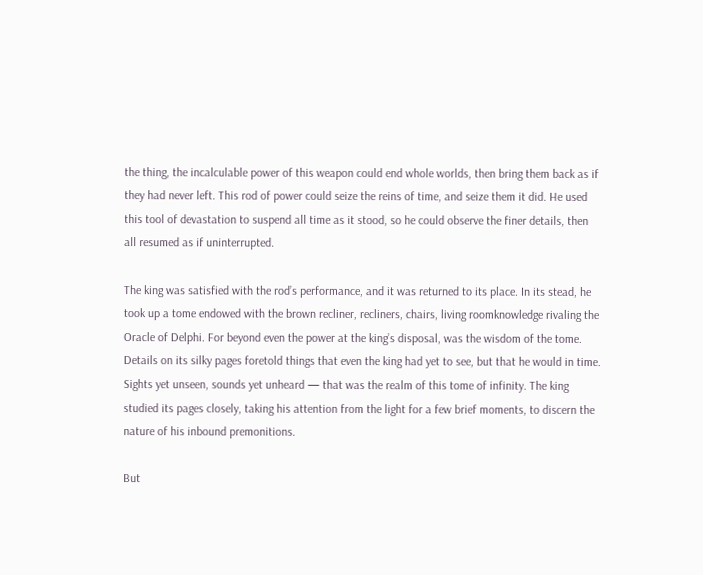the thing, the incalculable power of this weapon could end whole worlds, then bring them back as if they had never left. This rod of power could seize the reins of time, and seize them it did. He used this tool of devastation to suspend all time as it stood, so he could observe the finer details, then all resumed as if uninterrupted.

The king was satisfied with the rod’s performance, and it was returned to its place. In its stead, he took up a tome endowed with the brown recliner, recliners, chairs, living roomknowledge rivaling the Oracle of Delphi. For beyond even the power at the king’s disposal, was the wisdom of the tome. Details on its silky pages foretold things that even the king had yet to see, but that he would in time. Sights yet unseen, sounds yet unheard — that was the realm of this tome of infinity. The king studied its pages closely, taking his attention from the light for a few brief moments, to discern the nature of his inbound premonitions.

But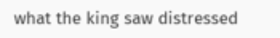what the king saw distressed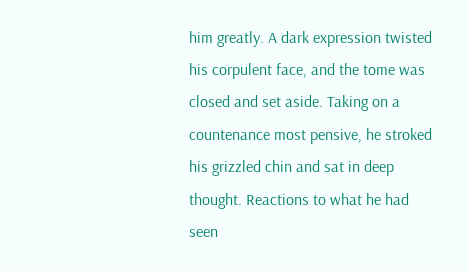him greatly. A dark expression twisted his corpulent face, and the tome was closed and set aside. Taking on a countenance most pensive, he stroked his grizzled chin and sat in deep thought. Reactions to what he had seen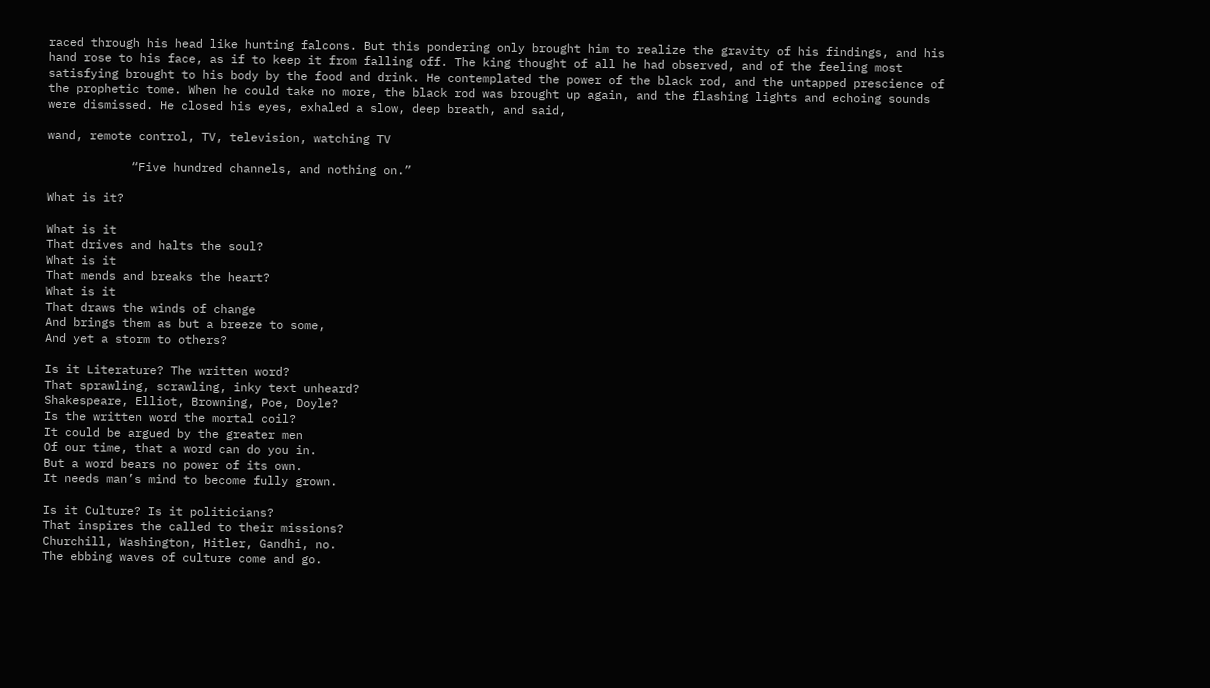raced through his head like hunting falcons. But this pondering only brought him to realize the gravity of his findings, and his hand rose to his face, as if to keep it from falling off. The king thought of all he had observed, and of the feeling most satisfying brought to his body by the food and drink. He contemplated the power of the black rod, and the untapped prescience of the prophetic tome. When he could take no more, the black rod was brought up again, and the flashing lights and echoing sounds were dismissed. He closed his eyes, exhaled a slow, deep breath, and said,

wand, remote control, TV, television, watching TV

            “Five hundred channels, and nothing on.”

What is it?

What is it
That drives and halts the soul?
What is it
That mends and breaks the heart?
What is it
That draws the winds of change
And brings them as but a breeze to some,
And yet a storm to others?

Is it Literature? The written word?
That sprawling, scrawling, inky text unheard?
Shakespeare, Elliot, Browning, Poe, Doyle?
Is the written word the mortal coil?
It could be argued by the greater men
Of our time, that a word can do you in.
But a word bears no power of its own.
It needs man’s mind to become fully grown.

Is it Culture? Is it politicians?
That inspires the called to their missions?
Churchill, Washington, Hitler, Gandhi, no.
The ebbing waves of culture come and go.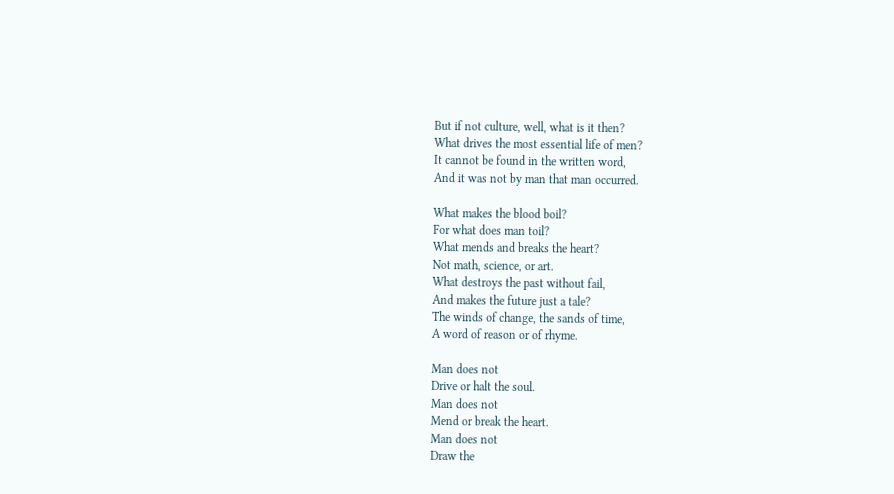But if not culture, well, what is it then?
What drives the most essential life of men?
It cannot be found in the written word,
And it was not by man that man occurred.

What makes the blood boil?
For what does man toil?
What mends and breaks the heart?
Not math, science, or art.
What destroys the past without fail,
And makes the future just a tale?
The winds of change, the sands of time,
A word of reason or of rhyme.

Man does not
Drive or halt the soul.
Man does not
Mend or break the heart.
Man does not
Draw the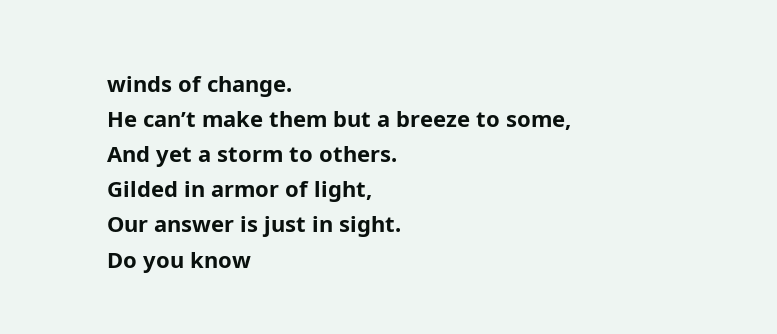winds of change.
He can’t make them but a breeze to some,
And yet a storm to others.
Gilded in armor of light,
Our answer is just in sight.
Do you know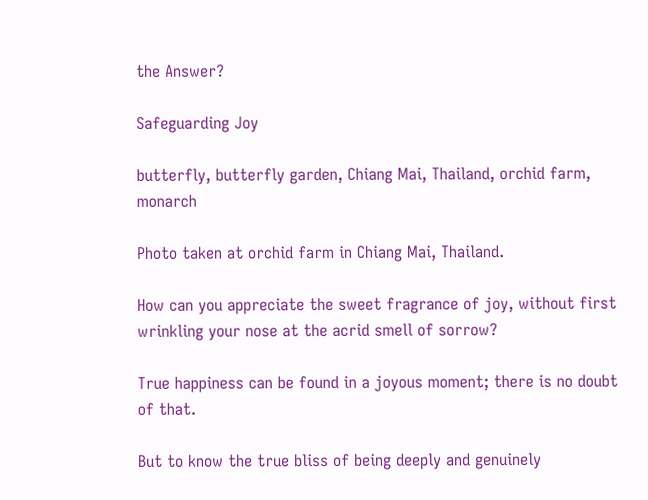the Answer?

Safeguarding Joy

butterfly, butterfly garden, Chiang Mai, Thailand, orchid farm, monarch

Photo taken at orchid farm in Chiang Mai, Thailand.

How can you appreciate the sweet fragrance of joy, without first wrinkling your nose at the acrid smell of sorrow?

True happiness can be found in a joyous moment; there is no doubt of that.

But to know the true bliss of being deeply and genuinely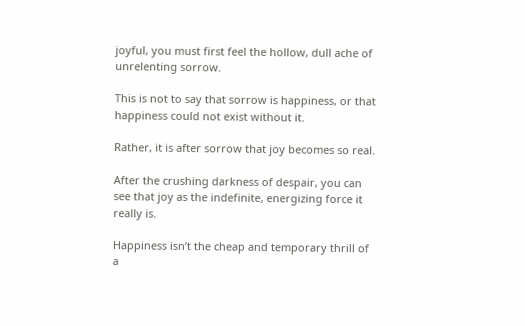joyful, you must first feel the hollow, dull ache of unrelenting sorrow.

This is not to say that sorrow is happiness, or that happiness could not exist without it.

Rather, it is after sorrow that joy becomes so real.

After the crushing darkness of despair, you can see that joy as the indefinite, energizing force it really is.

Happiness isn’t the cheap and temporary thrill of a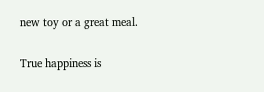new toy or a great meal.

True happiness is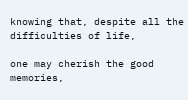knowing that, despite all the difficulties of life,

one may cherish the good memories,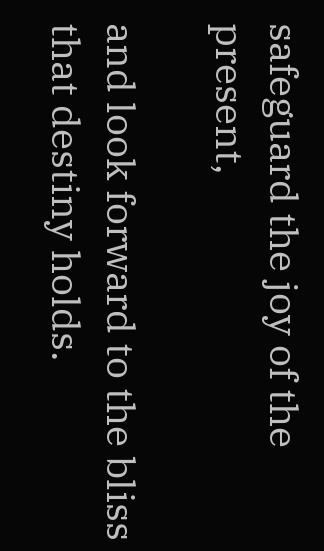safeguard the joy of the present,

and look forward to the bliss that destiny holds.